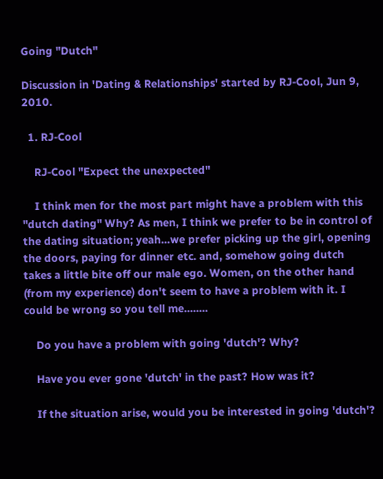Going "Dutch"

Discussion in 'Dating & Relationships' started by RJ-Cool, Jun 9, 2010.

  1. RJ-Cool

    RJ-Cool "Expect the unexpected"

    I think men for the most part might have a problem with this "dutch dating" Why? As men, I think we prefer to be in control of the dating situation; yeah...we prefer picking up the girl, opening the doors, paying for dinner etc. and, somehow going dutch takes a little bite off our male ego. Women, on the other hand (from my experience) don't seem to have a problem with it. I could be wrong so you tell me........

    Do you have a problem with going 'dutch'? Why?

    Have you ever gone 'dutch' in the past? How was it?

    If the situation arise, would you be interested in going 'dutch'?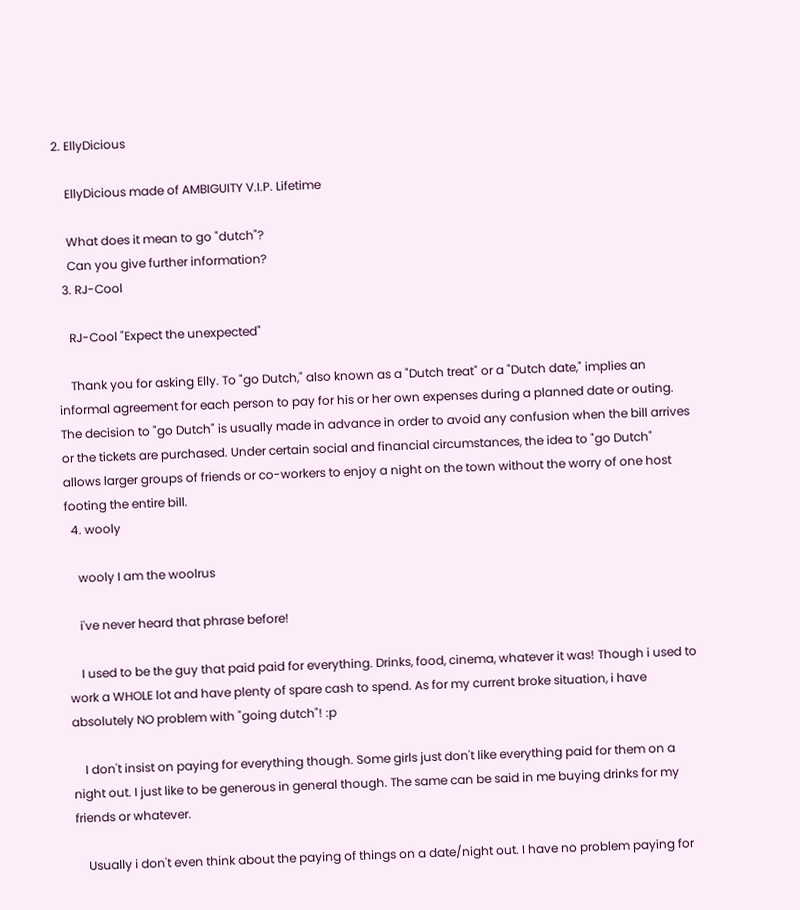2. EllyDicious

    EllyDicious made of AMBIGUITY V.I.P. Lifetime

    What does it mean to go "dutch"?
    Can you give further information?
  3. RJ-Cool

    RJ-Cool "Expect the unexpected"

    Thank you for asking Elly. To "go Dutch," also known as a "Dutch treat" or a "Dutch date," implies an informal agreement for each person to pay for his or her own expenses during a planned date or outing. The decision to "go Dutch" is usually made in advance in order to avoid any confusion when the bill arrives or the tickets are purchased. Under certain social and financial circumstances, the idea to "go Dutch" allows larger groups of friends or co-workers to enjoy a night on the town without the worry of one host footing the entire bill.
  4. wooly

    wooly I am the woolrus

    i've never heard that phrase before!

    I used to be the guy that paid paid for everything. Drinks, food, cinema, whatever it was! Though i used to work a WHOLE lot and have plenty of spare cash to spend. As for my current broke situation, i have absolutely NO problem with "going dutch"! :p

    I don't insist on paying for everything though. Some girls just don't like everything paid for them on a night out. I just like to be generous in general though. The same can be said in me buying drinks for my friends or whatever.

    Usually i don't even think about the paying of things on a date/night out. I have no problem paying for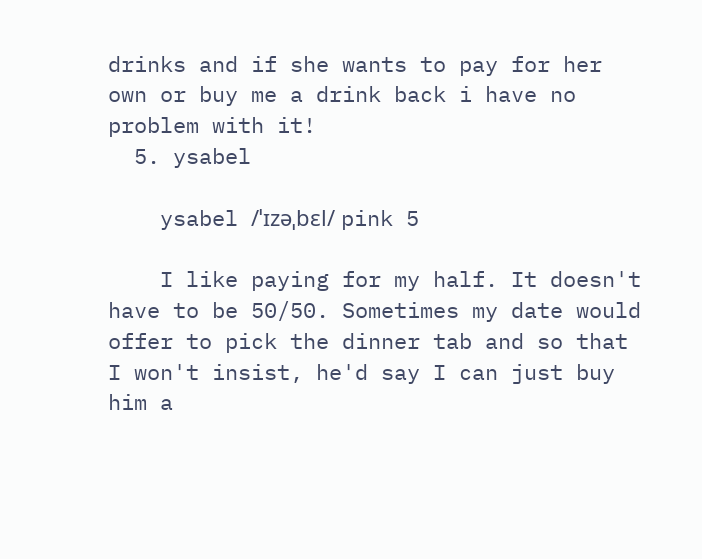drinks and if she wants to pay for her own or buy me a drink back i have no problem with it!
  5. ysabel

    ysabel /ˈɪzəˌbɛl/ pink 5

    I like paying for my half. It doesn't have to be 50/50. Sometimes my date would offer to pick the dinner tab and so that I won't insist, he'd say I can just buy him a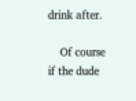drink after.

    Of course if the dude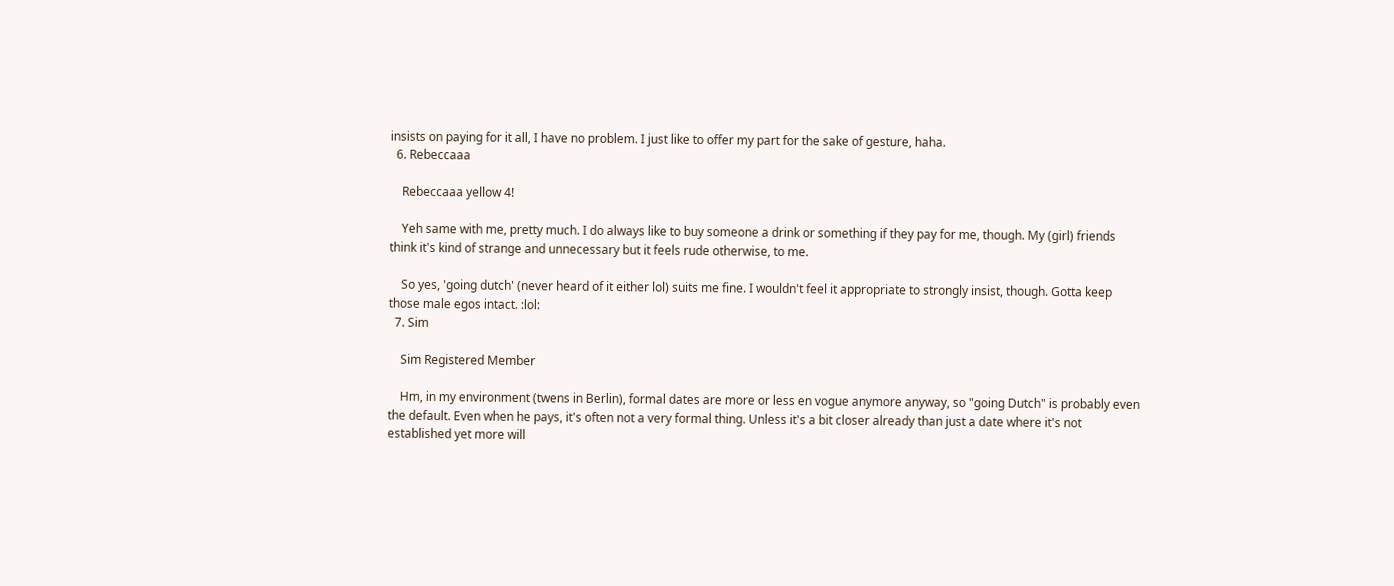insists on paying for it all, I have no problem. I just like to offer my part for the sake of gesture, haha.
  6. Rebeccaaa

    Rebeccaaa yellow 4!

    Yeh same with me, pretty much. I do always like to buy someone a drink or something if they pay for me, though. My (girl) friends think it's kind of strange and unnecessary but it feels rude otherwise, to me.

    So yes, 'going dutch' (never heard of it either lol) suits me fine. I wouldn't feel it appropriate to strongly insist, though. Gotta keep those male egos intact. :lol:
  7. Sim

    Sim Registered Member

    Hm, in my environment (twens in Berlin), formal dates are more or less en vogue anymore anyway, so "going Dutch" is probably even the default. Even when he pays, it's often not a very formal thing. Unless it's a bit closer already than just a date where it's not established yet more will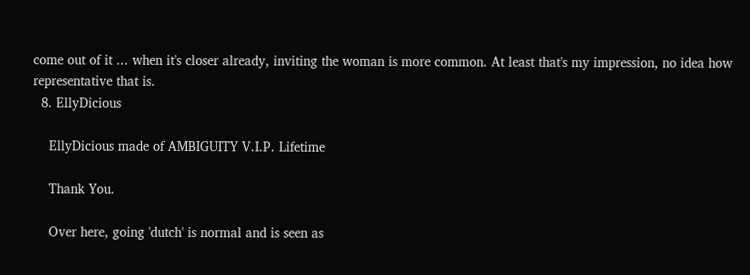come out of it ... when it's closer already, inviting the woman is more common. At least that's my impression, no idea how representative that is.
  8. EllyDicious

    EllyDicious made of AMBIGUITY V.I.P. Lifetime

    Thank You.

    Over here, going 'dutch' is normal and is seen as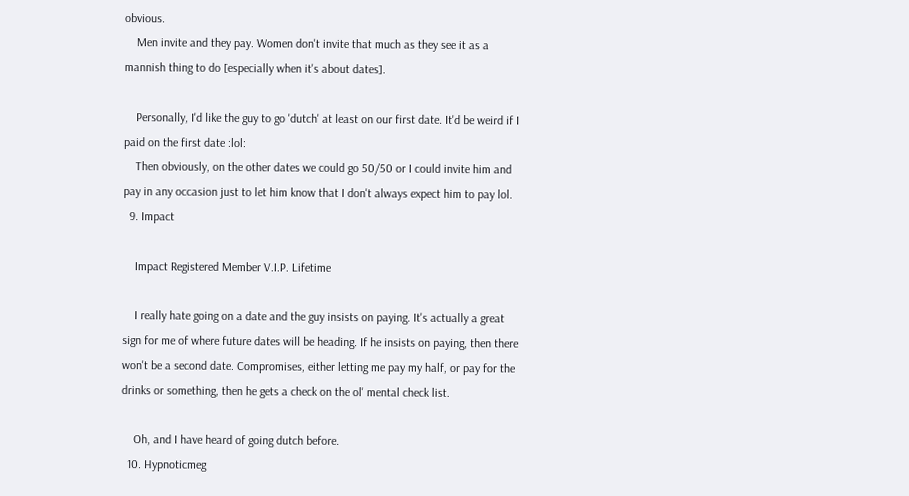obvious.
    Men invite and they pay. Women don't invite that much as they see it as a mannish thing to do [especially when it's about dates].

    Personally, I'd like the guy to go 'dutch' at least on our first date. It'd be weird if I paid on the first date :lol:
    Then obviously, on the other dates we could go 50/50 or I could invite him and pay in any occasion just to let him know that I don't always expect him to pay lol.
  9. Impact

    Impact Registered Member V.I.P. Lifetime

    I really hate going on a date and the guy insists on paying. It's actually a great sign for me of where future dates will be heading. If he insists on paying, then there won't be a second date. Compromises, either letting me pay my half, or pay for the drinks or something, then he gets a check on the ol' mental check list.

    Oh, and I have heard of going dutch before.
  10. Hypnoticmeg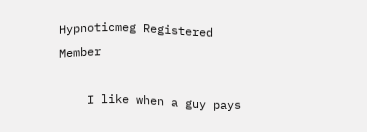Hypnoticmeg Registered Member

    I like when a guy pays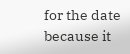for the date because it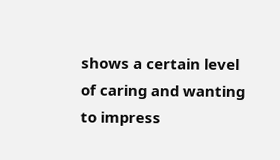shows a certain level of caring and wanting to impress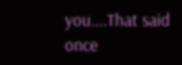you....That said once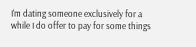I'm dating someone exclusively for a while I do offer to pay for some things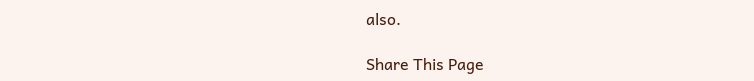also.

Share This Page